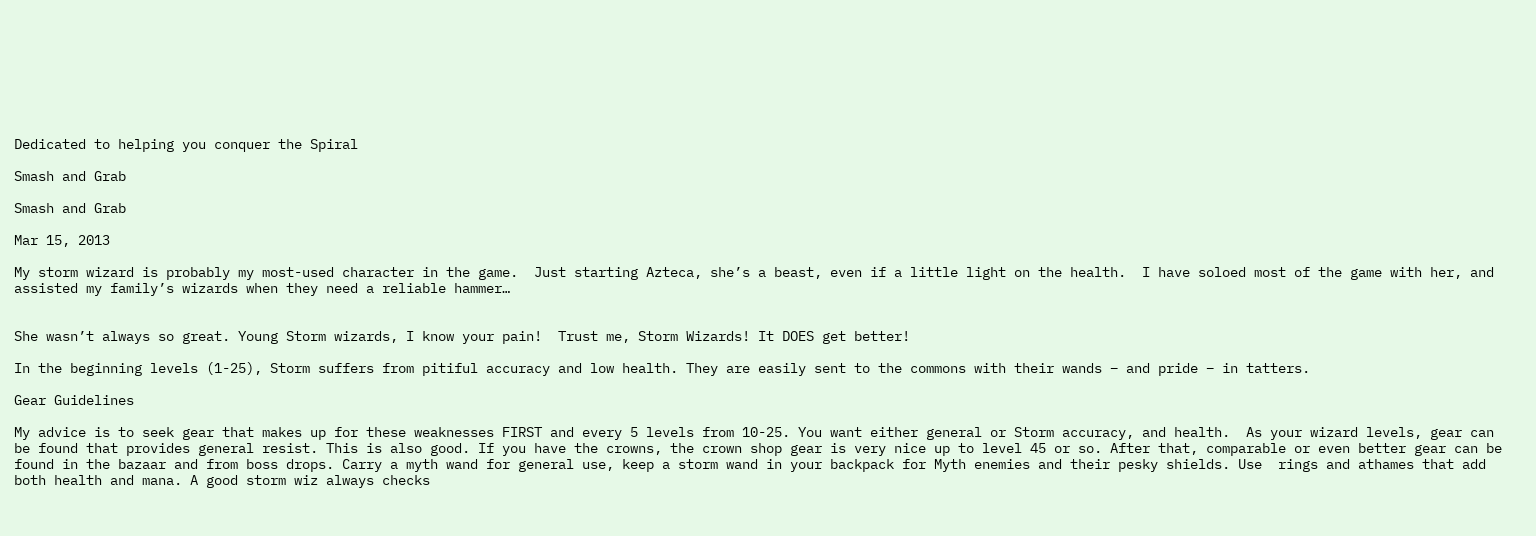Dedicated to helping you conquer the Spiral

Smash and Grab

Smash and Grab

Mar 15, 2013

My storm wizard is probably my most-used character in the game.  Just starting Azteca, she’s a beast, even if a little light on the health.  I have soloed most of the game with her, and assisted my family’s wizards when they need a reliable hammer…


She wasn’t always so great. Young Storm wizards, I know your pain!  Trust me, Storm Wizards! It DOES get better!

In the beginning levels (1-25), Storm suffers from pitiful accuracy and low health. They are easily sent to the commons with their wands – and pride – in tatters.

Gear Guidelines

My advice is to seek gear that makes up for these weaknesses FIRST and every 5 levels from 10-25. You want either general or Storm accuracy, and health.  As your wizard levels, gear can be found that provides general resist. This is also good. If you have the crowns, the crown shop gear is very nice up to level 45 or so. After that, comparable or even better gear can be found in the bazaar and from boss drops. Carry a myth wand for general use, keep a storm wand in your backpack for Myth enemies and their pesky shields. Use  rings and athames that add both health and mana. A good storm wiz always checks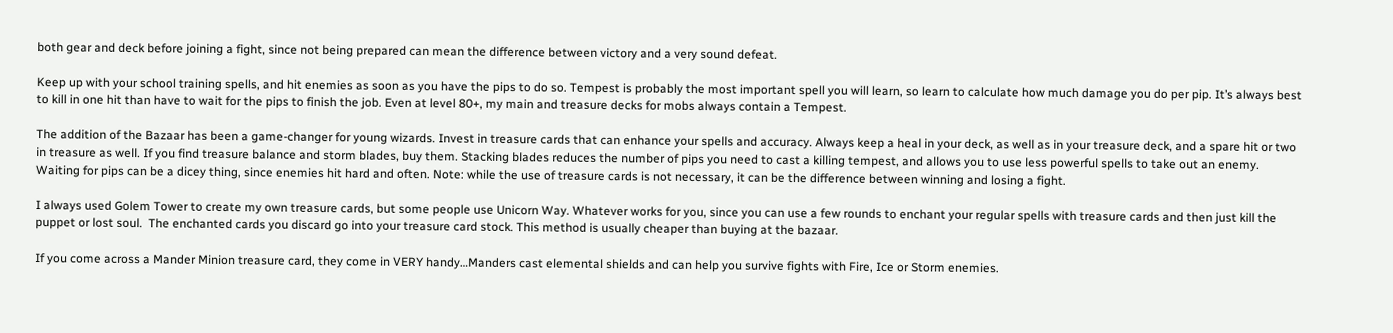both gear and deck before joining a fight, since not being prepared can mean the difference between victory and a very sound defeat.

Keep up with your school training spells, and hit enemies as soon as you have the pips to do so. Tempest is probably the most important spell you will learn, so learn to calculate how much damage you do per pip. It’s always best to kill in one hit than have to wait for the pips to finish the job. Even at level 80+, my main and treasure decks for mobs always contain a Tempest.

The addition of the Bazaar has been a game-changer for young wizards. Invest in treasure cards that can enhance your spells and accuracy. Always keep a heal in your deck, as well as in your treasure deck, and a spare hit or two in treasure as well. If you find treasure balance and storm blades, buy them. Stacking blades reduces the number of pips you need to cast a killing tempest, and allows you to use less powerful spells to take out an enemy. Waiting for pips can be a dicey thing, since enemies hit hard and often. Note: while the use of treasure cards is not necessary, it can be the difference between winning and losing a fight.

I always used Golem Tower to create my own treasure cards, but some people use Unicorn Way. Whatever works for you, since you can use a few rounds to enchant your regular spells with treasure cards and then just kill the puppet or lost soul.  The enchanted cards you discard go into your treasure card stock. This method is usually cheaper than buying at the bazaar.

If you come across a Mander Minion treasure card, they come in VERY handy…Manders cast elemental shields and can help you survive fights with Fire, Ice or Storm enemies.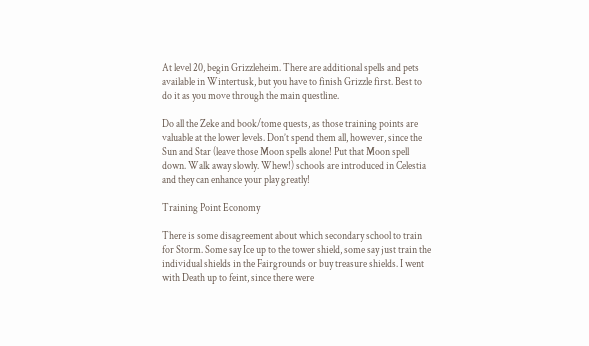At level 20, begin Grizzleheim. There are additional spells and pets available in Wintertusk, but you have to finish Grizzle first. Best to do it as you move through the main questline.

Do all the Zeke and book/tome quests, as those training points are valuable at the lower levels. Don’t spend them all, however, since the Sun and Star (leave those Moon spells alone! Put that Moon spell down. Walk away slowly. Whew!) schools are introduced in Celestia and they can enhance your play greatly!

Training Point Economy

There is some disagreement about which secondary school to train for Storm. Some say Ice up to the tower shield, some say just train the individual shields in the Fairgrounds or buy treasure shields. I went with Death up to feint, since there were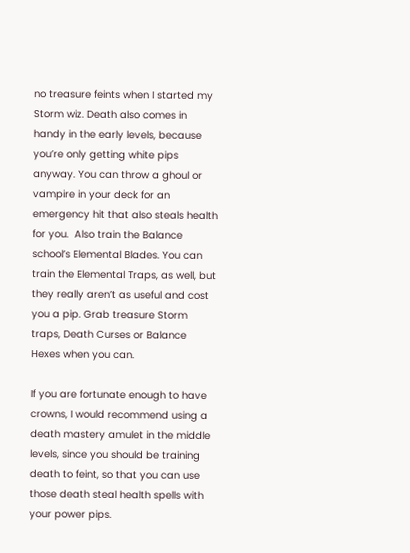no treasure feints when I started my Storm wiz. Death also comes in handy in the early levels, because you’re only getting white pips anyway. You can throw a ghoul or vampire in your deck for an emergency hit that also steals health for you.  Also train the Balance school’s Elemental Blades. You can train the Elemental Traps, as well, but they really aren’t as useful and cost you a pip. Grab treasure Storm traps, Death Curses or Balance Hexes when you can.

If you are fortunate enough to have crowns, I would recommend using a death mastery amulet in the middle levels, since you should be training death to feint, so that you can use those death steal health spells with your power pips.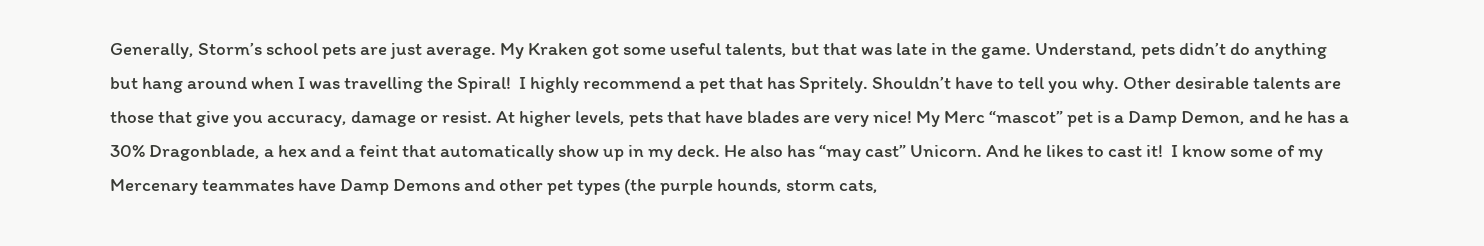Generally, Storm’s school pets are just average. My Kraken got some useful talents, but that was late in the game. Understand, pets didn’t do anything but hang around when I was travelling the Spiral!  I highly recommend a pet that has Spritely. Shouldn’t have to tell you why. Other desirable talents are those that give you accuracy, damage or resist. At higher levels, pets that have blades are very nice! My Merc “mascot” pet is a Damp Demon, and he has a 30% Dragonblade, a hex and a feint that automatically show up in my deck. He also has “may cast” Unicorn. And he likes to cast it!  I know some of my Mercenary teammates have Damp Demons and other pet types (the purple hounds, storm cats,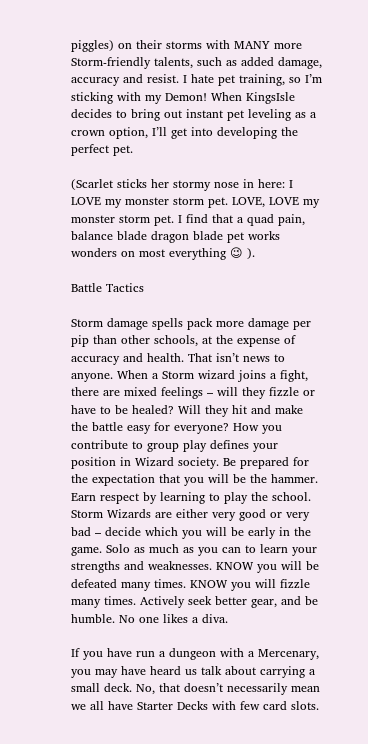piggles) on their storms with MANY more Storm-friendly talents, such as added damage, accuracy and resist. I hate pet training, so I’m sticking with my Demon! When KingsIsle decides to bring out instant pet leveling as a crown option, I’ll get into developing the perfect pet.

(Scarlet sticks her stormy nose in here: I LOVE my monster storm pet. LOVE, LOVE my monster storm pet. I find that a quad pain, balance blade dragon blade pet works wonders on most everything 😉 ).

Battle Tactics

Storm damage spells pack more damage per pip than other schools, at the expense of accuracy and health. That isn’t news to anyone. When a Storm wizard joins a fight, there are mixed feelings – will they fizzle or have to be healed? Will they hit and make the battle easy for everyone? How you contribute to group play defines your position in Wizard society. Be prepared for the expectation that you will be the hammer. Earn respect by learning to play the school. Storm Wizards are either very good or very bad – decide which you will be early in the game. Solo as much as you can to learn your strengths and weaknesses. KNOW you will be defeated many times. KNOW you will fizzle many times. Actively seek better gear, and be humble. No one likes a diva.

If you have run a dungeon with a Mercenary, you may have heard us talk about carrying a small deck. No, that doesn’t necessarily mean we all have Starter Decks with few card slots.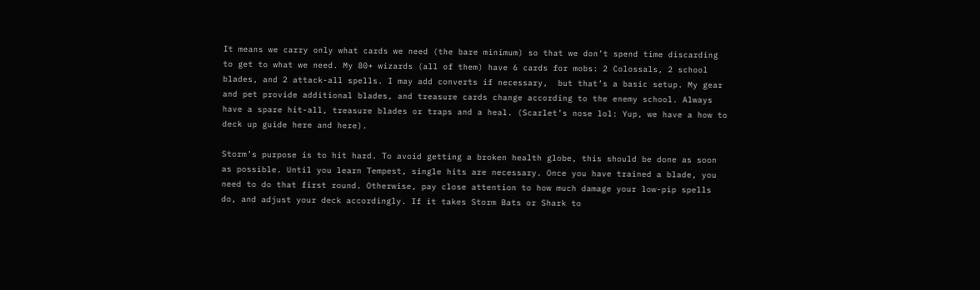It means we carry only what cards we need (the bare minimum) so that we don’t spend time discarding to get to what we need. My 80+ wizards (all of them) have 6 cards for mobs: 2 Colossals, 2 school blades, and 2 attack-all spells. I may add converts if necessary,  but that’s a basic setup. My gear and pet provide additional blades, and treasure cards change according to the enemy school. Always have a spare hit-all, treasure blades or traps and a heal. (Scarlet’s nose lol: Yup, we have a how to deck up guide here and here).

Storm’s purpose is to hit hard. To avoid getting a broken health globe, this should be done as soon as possible. Until you learn Tempest, single hits are necessary. Once you have trained a blade, you need to do that first round. Otherwise, pay close attention to how much damage your low-pip spells do, and adjust your deck accordingly. If it takes Storm Bats or Shark to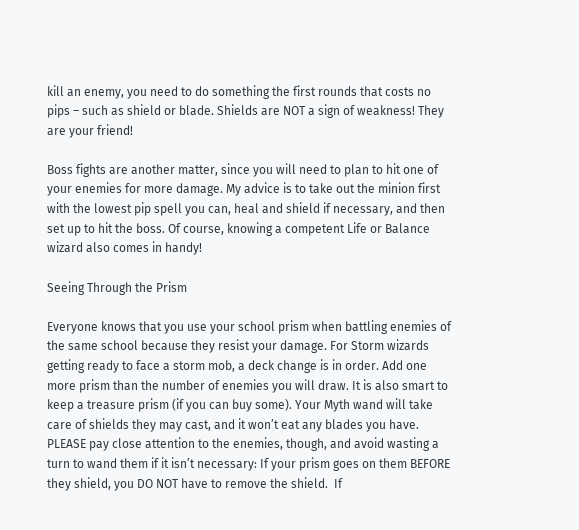kill an enemy, you need to do something the first rounds that costs no pips – such as shield or blade. Shields are NOT a sign of weakness! They are your friend!

Boss fights are another matter, since you will need to plan to hit one of your enemies for more damage. My advice is to take out the minion first with the lowest pip spell you can, heal and shield if necessary, and then set up to hit the boss. Of course, knowing a competent Life or Balance wizard also comes in handy!

Seeing Through the Prism

Everyone knows that you use your school prism when battling enemies of the same school because they resist your damage. For Storm wizards getting ready to face a storm mob, a deck change is in order. Add one more prism than the number of enemies you will draw. It is also smart to keep a treasure prism (if you can buy some). Your Myth wand will take care of shields they may cast, and it won’t eat any blades you have. PLEASE pay close attention to the enemies, though, and avoid wasting a turn to wand them if it isn’t necessary: If your prism goes on them BEFORE they shield, you DO NOT have to remove the shield.  If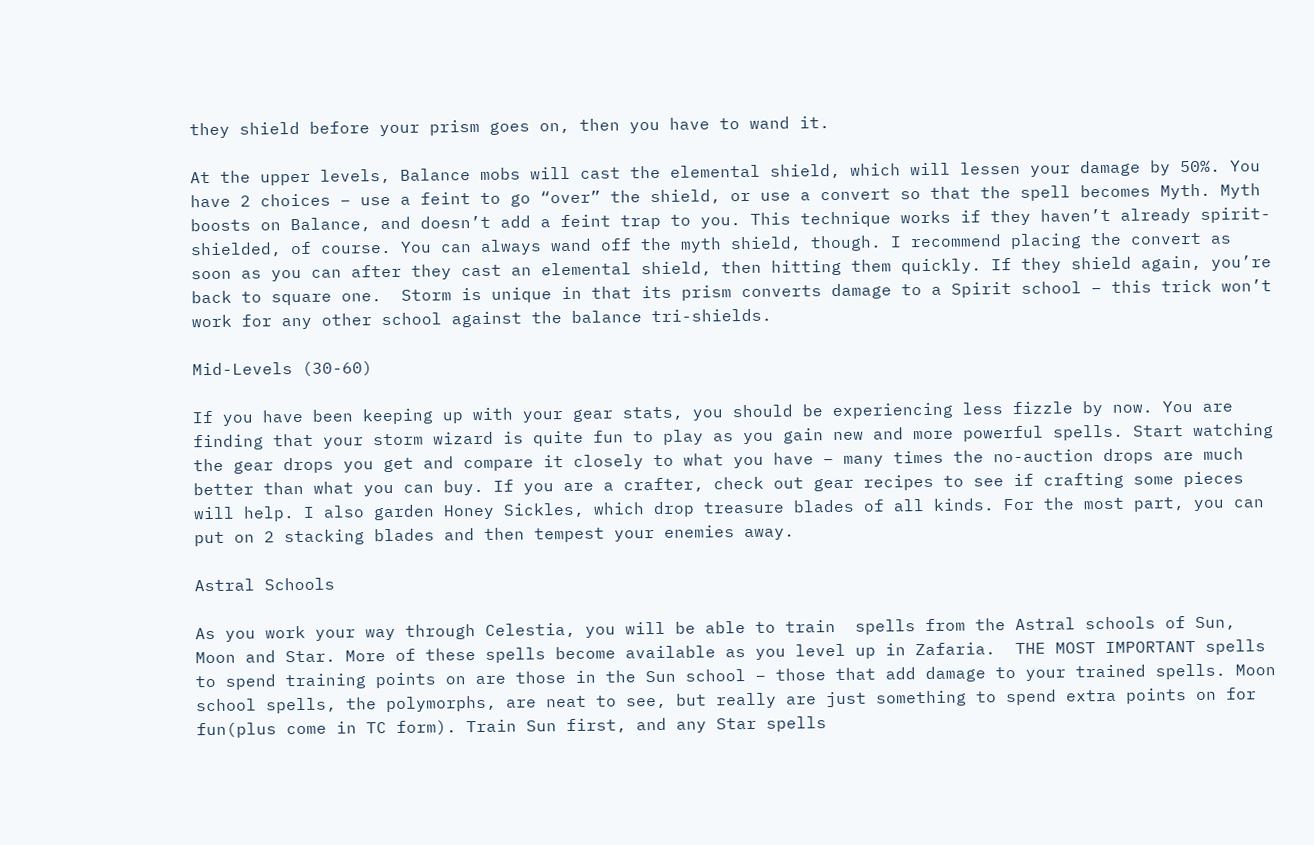they shield before your prism goes on, then you have to wand it.

At the upper levels, Balance mobs will cast the elemental shield, which will lessen your damage by 50%. You have 2 choices – use a feint to go “over” the shield, or use a convert so that the spell becomes Myth. Myth boosts on Balance, and doesn’t add a feint trap to you. This technique works if they haven’t already spirit-shielded, of course. You can always wand off the myth shield, though. I recommend placing the convert as soon as you can after they cast an elemental shield, then hitting them quickly. If they shield again, you’re back to square one.  Storm is unique in that its prism converts damage to a Spirit school – this trick won’t work for any other school against the balance tri-shields.

Mid-Levels (30-60)

If you have been keeping up with your gear stats, you should be experiencing less fizzle by now. You are finding that your storm wizard is quite fun to play as you gain new and more powerful spells. Start watching the gear drops you get and compare it closely to what you have – many times the no-auction drops are much better than what you can buy. If you are a crafter, check out gear recipes to see if crafting some pieces will help. I also garden Honey Sickles, which drop treasure blades of all kinds. For the most part, you can put on 2 stacking blades and then tempest your enemies away.

Astral Schools

As you work your way through Celestia, you will be able to train  spells from the Astral schools of Sun, Moon and Star. More of these spells become available as you level up in Zafaria.  THE MOST IMPORTANT spells to spend training points on are those in the Sun school – those that add damage to your trained spells. Moon school spells, the polymorphs, are neat to see, but really are just something to spend extra points on for fun(plus come in TC form). Train Sun first, and any Star spells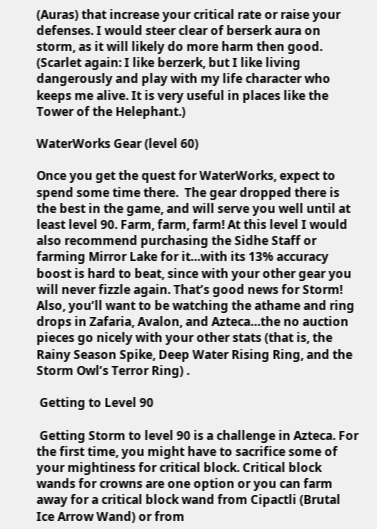(Auras) that increase your critical rate or raise your defenses. I would steer clear of berserk aura on storm, as it will likely do more harm then good. (Scarlet again: I like berzerk, but I like living dangerously and play with my life character who keeps me alive. It is very useful in places like the Tower of the Helephant.)

WaterWorks Gear (level 60)

Once you get the quest for WaterWorks, expect to spend some time there.  The gear dropped there is the best in the game, and will serve you well until at least level 90. Farm, farm, farm! At this level I would also recommend purchasing the Sidhe Staff or farming Mirror Lake for it…with its 13% accuracy boost is hard to beat, since with your other gear you will never fizzle again. That’s good news for Storm! Also, you’ll want to be watching the athame and ring drops in Zafaria, Avalon, and Azteca…the no auction pieces go nicely with your other stats (that is, the Rainy Season Spike, Deep Water Rising Ring, and the Storm Owl’s Terror Ring) .

 Getting to Level 90

 Getting Storm to level 90 is a challenge in Azteca. For the first time, you might have to sacrifice some of your mightiness for critical block. Critical block wands for crowns are one option or you can farm away for a critical block wand from Cipactli (Brutal Ice Arrow Wand) or from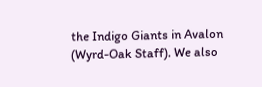the Indigo Giants in Avalon (Wyrd-Oak Staff). We also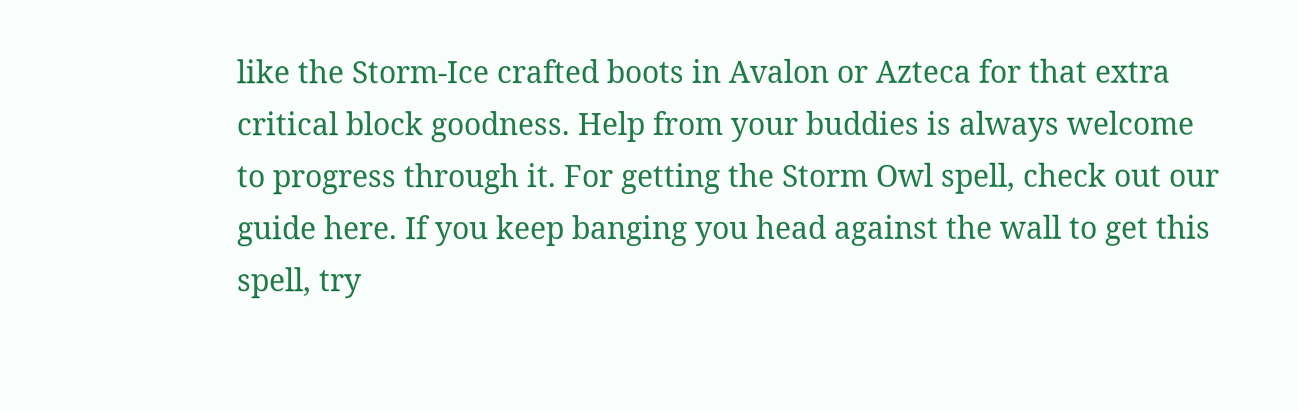like the Storm-Ice crafted boots in Avalon or Azteca for that extra critical block goodness. Help from your buddies is always welcome to progress through it. For getting the Storm Owl spell, check out our guide here. If you keep banging you head against the wall to get this spell, try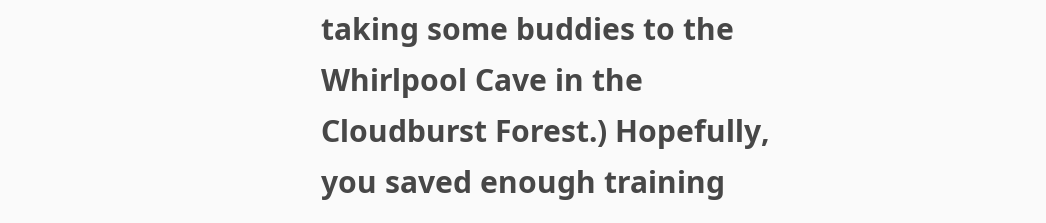taking some buddies to the Whirlpool Cave in the Cloudburst Forest.) Hopefully, you saved enough training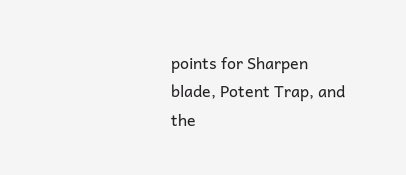points for Sharpen blade, Potent Trap, and the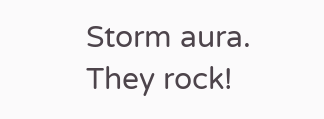Storm aura.  They rock!